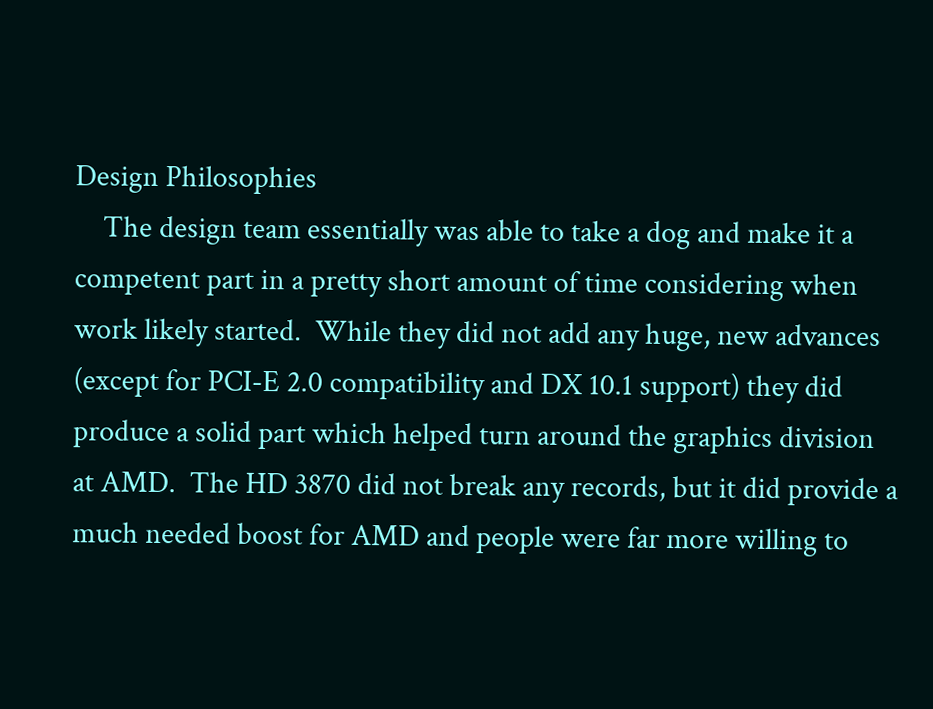Design Philosophies
    The design team essentially was able to take a dog and make it a competent part in a pretty short amount of time considering when work likely started.  While they did not add any huge, new advances (except for PCI-E 2.0 compatibility and DX 10.1 support) they did produce a solid part which helped turn around the graphics division at AMD.  The HD 3870 did not break any records, but it did provide a much needed boost for AMD and people were far more willing to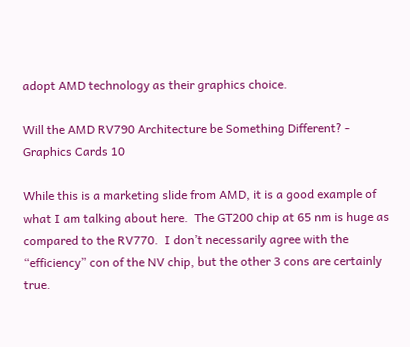adopt AMD technology as their graphics choice.

Will the AMD RV790 Architecture be Something Different? - Graphics Cards 10

While this is a marketing slide from AMD, it is a good example of what I am talking about here.  The GT200 chip at 65 nm is huge as compared to the RV770.  I don’t necessarily agree with the “efficiency” con of the NV chip, but the other 3 cons are certainly true.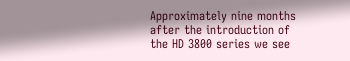Approximately nine months after the introduction of the HD 3800 series we see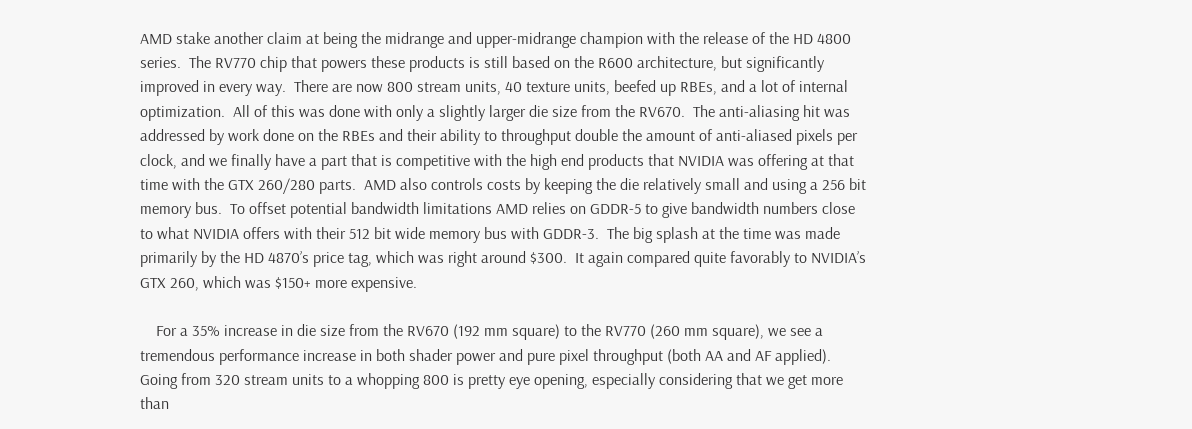AMD stake another claim at being the midrange and upper-midrange champion with the release of the HD 4800 series.  The RV770 chip that powers these products is still based on the R600 architecture, but significantly improved in every way.  There are now 800 stream units, 40 texture units, beefed up RBEs, and a lot of internal optimization.  All of this was done with only a slightly larger die size from the RV670.  The anti-aliasing hit was addressed by work done on the RBEs and their ability to throughput double the amount of anti-aliased pixels per clock, and we finally have a part that is competitive with the high end products that NVIDIA was offering at that time with the GTX 260/280 parts.  AMD also controls costs by keeping the die relatively small and using a 256 bit memory bus.  To offset potential bandwidth limitations AMD relies on GDDR-5 to give bandwidth numbers close to what NVIDIA offers with their 512 bit wide memory bus with GDDR-3.  The big splash at the time was made primarily by the HD 4870’s price tag, which was right around $300.  It again compared quite favorably to NVIDIA’s GTX 260, which was $150+ more expensive.

    For a 35% increase in die size from the RV670 (192 mm square) to the RV770 (260 mm square), we see a tremendous performance increase in both shader power and pure pixel throughput (both AA and AF applied).  Going from 320 stream units to a whopping 800 is pretty eye opening, especially considering that we get more than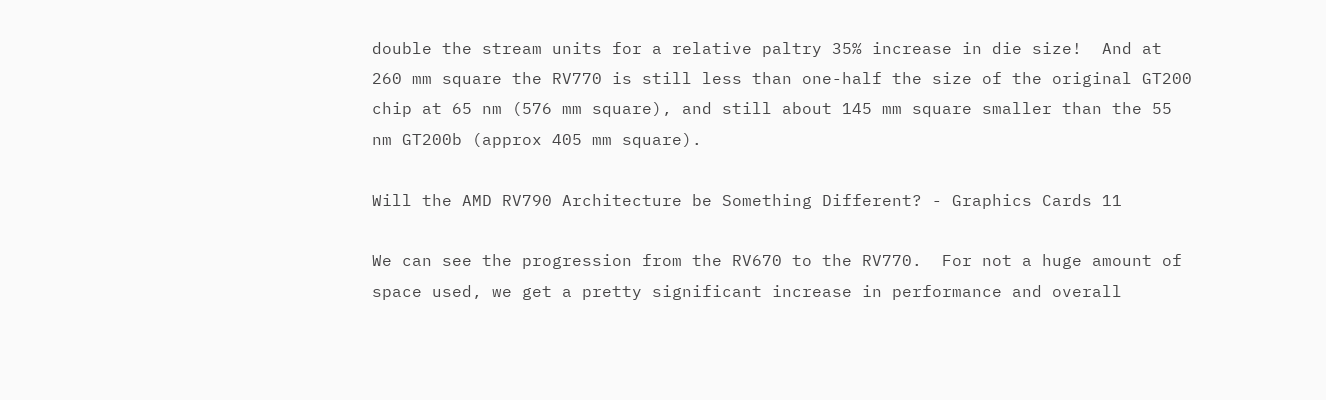double the stream units for a relative paltry 35% increase in die size!  And at 260 mm square the RV770 is still less than one-half the size of the original GT200 chip at 65 nm (576 mm square), and still about 145 mm square smaller than the 55 nm GT200b (approx 405 mm square).

Will the AMD RV790 Architecture be Something Different? - Graphics Cards 11

We can see the progression from the RV670 to the RV770.  For not a huge amount of space used, we get a pretty significant increase in performance and overall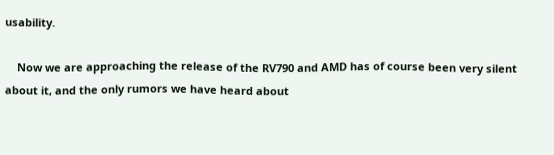usability.

    Now we are approaching the release of the RV790 and AMD has of course been very silent about it, and the only rumors we have heard about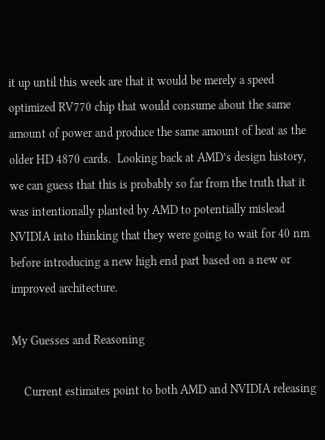it up until this week are that it would be merely a speed optimized RV770 chip that would consume about the same amount of power and produce the same amount of heat as the older HD 4870 cards.  Looking back at AMD’s design history, we can guess that this is probably so far from the truth that it was intentionally planted by AMD to potentially mislead NVIDIA into thinking that they were going to wait for 40 nm before introducing a new high end part based on a new or improved architecture.

My Guesses and Reasoning

    Current estimates point to both AMD and NVIDIA releasing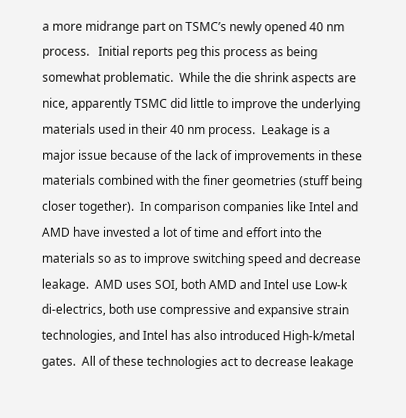a more midrange part on TSMC’s newly opened 40 nm process.   Initial reports peg this process as being somewhat problematic.  While the die shrink aspects are nice, apparently TSMC did little to improve the underlying materials used in their 40 nm process.  Leakage is a major issue because of the lack of improvements in these materials combined with the finer geometries (stuff being closer together).  In comparison companies like Intel and AMD have invested a lot of time and effort into the materials so as to improve switching speed and decrease leakage.  AMD uses SOI, both AMD and Intel use Low-k di-electrics, both use compressive and expansive strain technologies, and Intel has also introduced High-k/metal gates.  All of these technologies act to decrease leakage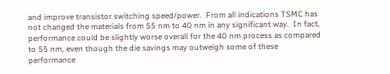and improve transistor switching speed/power.  From all indications TSMC has not changed the materials from 55 nm to 40 nm in any significant way.  In fact, performance could be slightly worse overall for the 40 nm process as compared to 55 nm, even though the die savings may outweigh some of these performance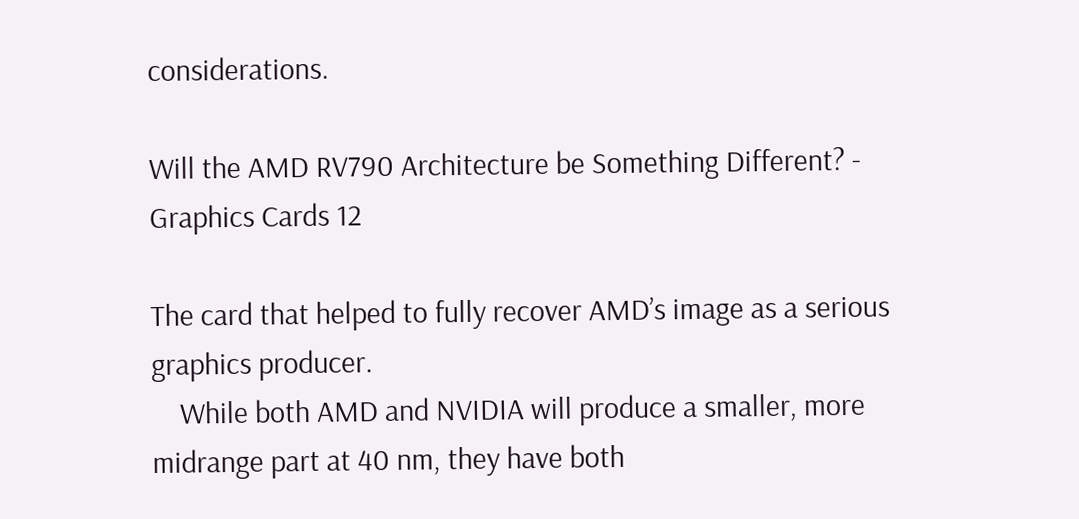considerations.

Will the AMD RV790 Architecture be Something Different? - Graphics Cards 12

The card that helped to fully recover AMD’s image as a serious graphics producer.
    While both AMD and NVIDIA will produce a smaller, more midrange part at 40 nm, they have both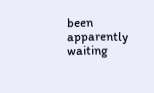been apparently waiting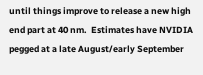until things improve to release a new high end part at 40 nm.  Estimates have NVIDIA pegged at a late August/early September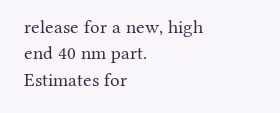release for a new, high end 40 nm part.  Estimates for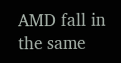AMD fall in the same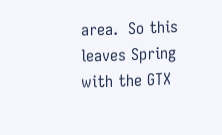area.  So this leaves Spring with the GTX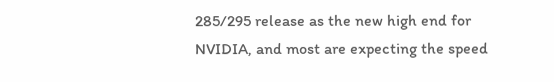285/295 release as the new high end for NVIDIA, and most are expecting the speed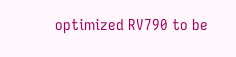optimized RV790 to be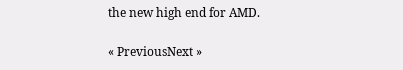the new high end for AMD.

« PreviousNext »